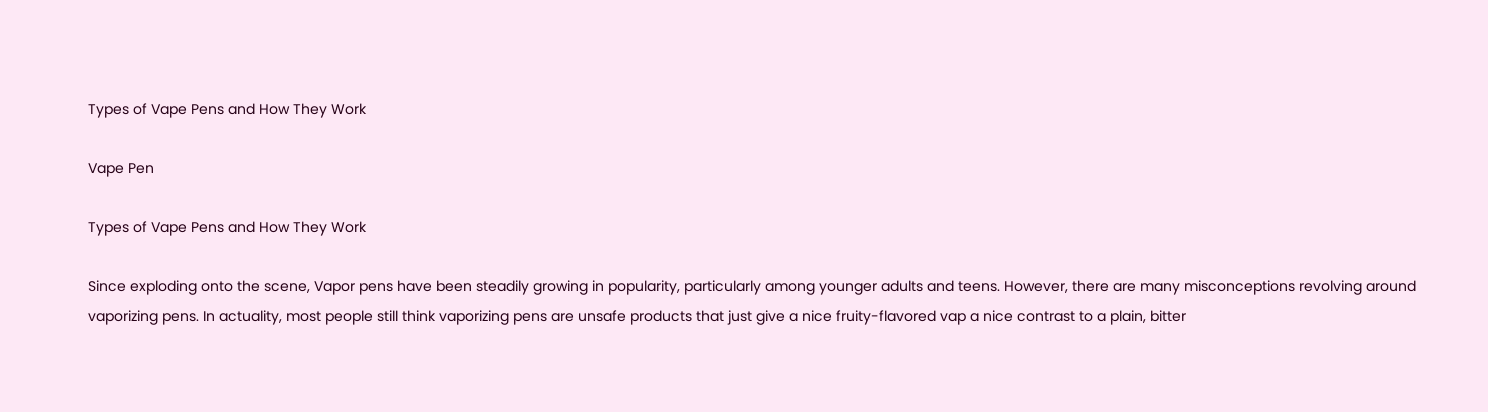Types of Vape Pens and How They Work

Vape Pen

Types of Vape Pens and How They Work

Since exploding onto the scene, Vapor pens have been steadily growing in popularity, particularly among younger adults and teens. However, there are many misconceptions revolving around vaporizing pens. In actuality, most people still think vaporizing pens are unsafe products that just give a nice fruity-flavored vap a nice contrast to a plain, bitter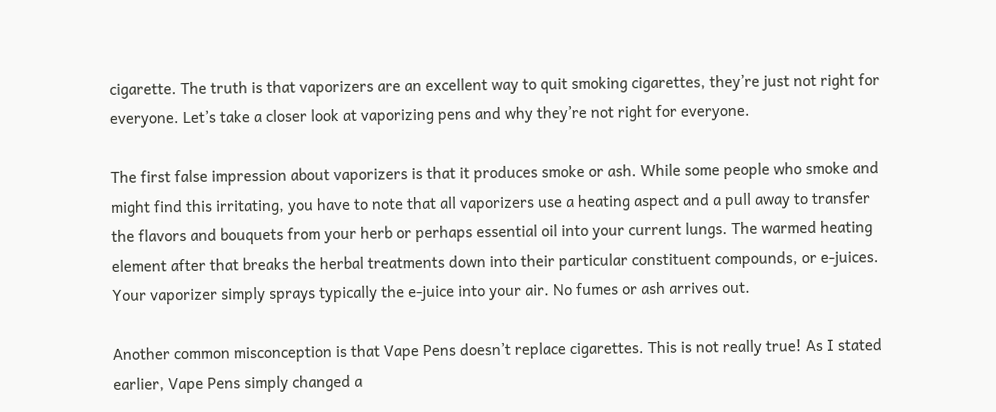cigarette. The truth is that vaporizers are an excellent way to quit smoking cigarettes, they’re just not right for everyone. Let’s take a closer look at vaporizing pens and why they’re not right for everyone.

The first false impression about vaporizers is that it produces smoke or ash. While some people who smoke and might find this irritating, you have to note that all vaporizers use a heating aspect and a pull away to transfer the flavors and bouquets from your herb or perhaps essential oil into your current lungs. The warmed heating element after that breaks the herbal treatments down into their particular constituent compounds, or e-juices. Your vaporizer simply sprays typically the e-juice into your air. No fumes or ash arrives out.

Another common misconception is that Vape Pens doesn’t replace cigarettes. This is not really true! As I stated earlier, Vape Pens simply changed a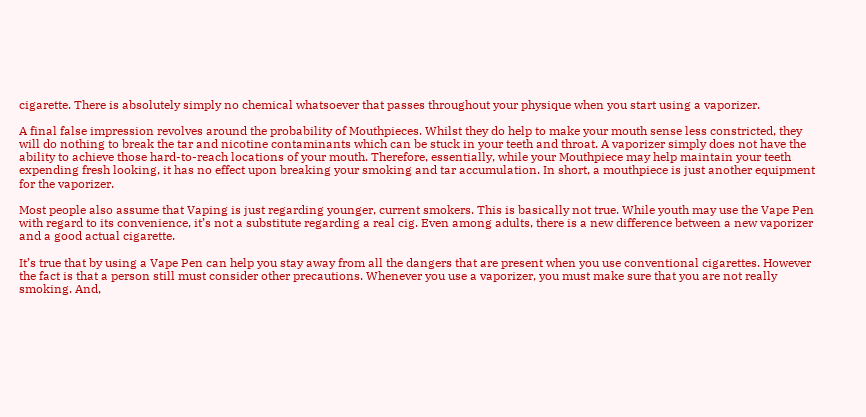cigarette. There is absolutely simply no chemical whatsoever that passes throughout your physique when you start using a vaporizer.

A final false impression revolves around the probability of Mouthpieces. Whilst they do help to make your mouth sense less constricted, they will do nothing to break the tar and nicotine contaminants which can be stuck in your teeth and throat. A vaporizer simply does not have the ability to achieve those hard-to-reach locations of your mouth. Therefore, essentially, while your Mouthpiece may help maintain your teeth expending fresh looking, it has no effect upon breaking your smoking and tar accumulation. In short, a mouthpiece is just another equipment for the vaporizer.

Most people also assume that Vaping is just regarding younger, current smokers. This is basically not true. While youth may use the Vape Pen with regard to its convenience, it’s not a substitute regarding a real cig. Even among adults, there is a new difference between a new vaporizer and a good actual cigarette.

It’s true that by using a Vape Pen can help you stay away from all the dangers that are present when you use conventional cigarettes. However the fact is that a person still must consider other precautions. Whenever you use a vaporizer, you must make sure that you are not really smoking. And,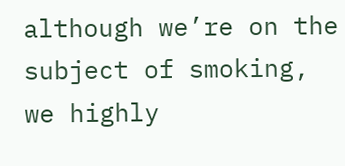although we’re on the subject of smoking, we highly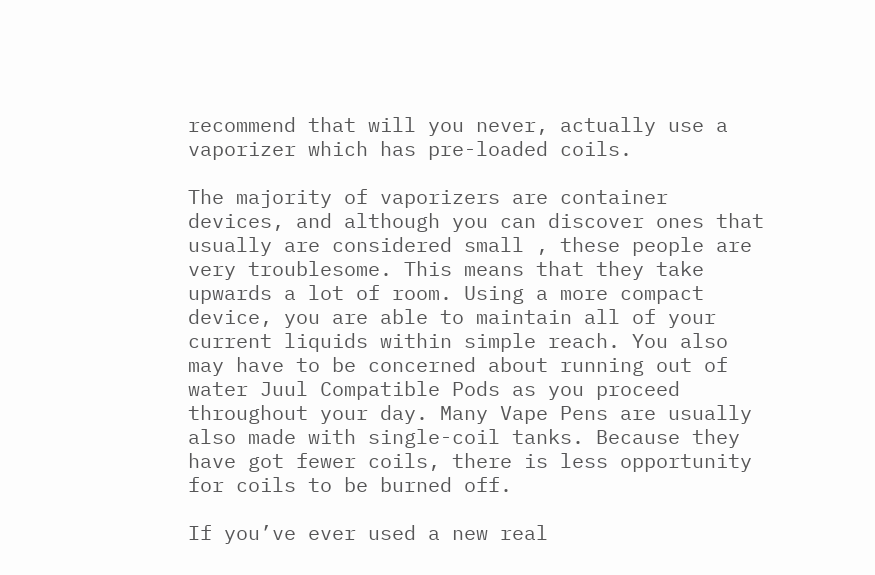recommend that will you never, actually use a vaporizer which has pre-loaded coils.

The majority of vaporizers are container devices, and although you can discover ones that usually are considered small , these people are very troublesome. This means that they take upwards a lot of room. Using a more compact device, you are able to maintain all of your current liquids within simple reach. You also may have to be concerned about running out of water Juul Compatible Pods as you proceed throughout your day. Many Vape Pens are usually also made with single-coil tanks. Because they have got fewer coils, there is less opportunity for coils to be burned off.

If you’ve ever used a new real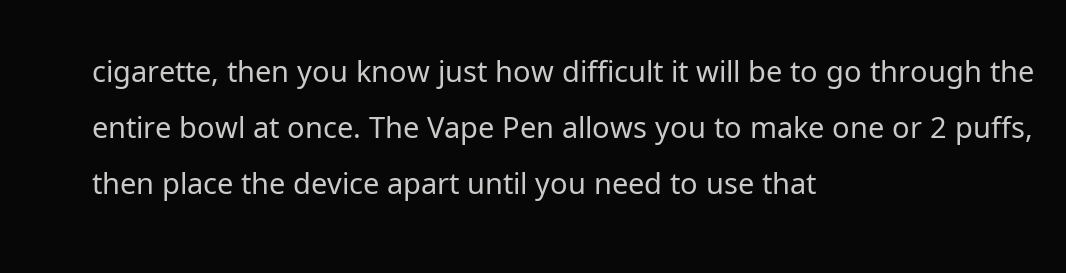cigarette, then you know just how difficult it will be to go through the entire bowl at once. The Vape Pen allows you to make one or 2 puffs, then place the device apart until you need to use that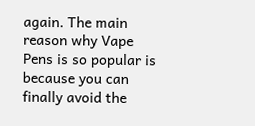again. The main reason why Vape Pens is so popular is because you can finally avoid the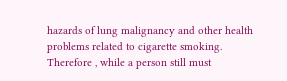hazards of lung malignancy and other health problems related to cigarette smoking. Therefore , while a person still must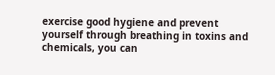exercise good hygiene and prevent yourself through breathing in toxins and chemicals, you can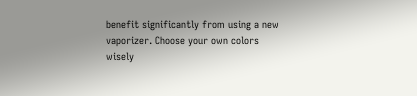benefit significantly from using a new vaporizer. Choose your own colors wisely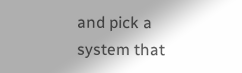and pick a system that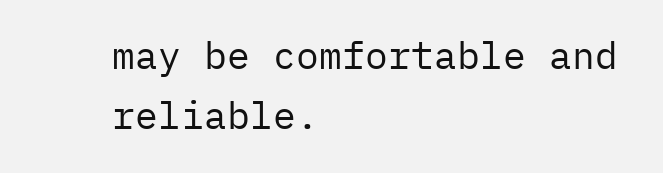may be comfortable and reliable.